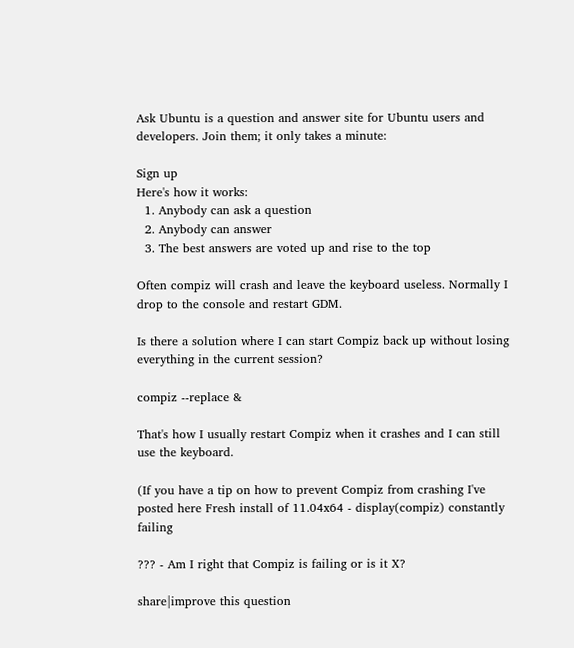Ask Ubuntu is a question and answer site for Ubuntu users and developers. Join them; it only takes a minute:

Sign up
Here's how it works:
  1. Anybody can ask a question
  2. Anybody can answer
  3. The best answers are voted up and rise to the top

Often compiz will crash and leave the keyboard useless. Normally I drop to the console and restart GDM.

Is there a solution where I can start Compiz back up without losing everything in the current session?

compiz --replace &

That's how I usually restart Compiz when it crashes and I can still use the keyboard.

(If you have a tip on how to prevent Compiz from crashing I've posted here Fresh install of 11.04x64 - display(compiz) constantly failing

??? - Am I right that Compiz is failing or is it X?

share|improve this question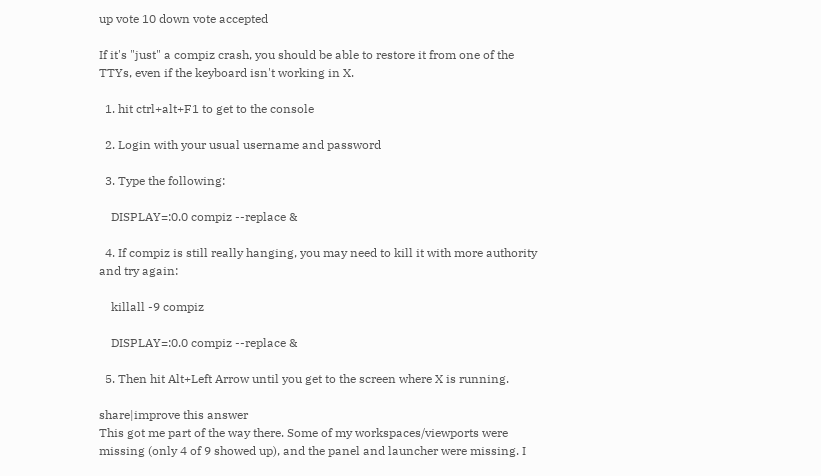up vote 10 down vote accepted

If it's "just" a compiz crash, you should be able to restore it from one of the TTYs, even if the keyboard isn't working in X.

  1. hit ctrl+alt+F1 to get to the console

  2. Login with your usual username and password

  3. Type the following:

    DISPLAY=:0.0 compiz --replace &

  4. If compiz is still really hanging, you may need to kill it with more authority and try again:

    killall -9 compiz

    DISPLAY=:0.0 compiz --replace &

  5. Then hit Alt+Left Arrow until you get to the screen where X is running.

share|improve this answer
This got me part of the way there. Some of my workspaces/viewports were missing (only 4 of 9 showed up), and the panel and launcher were missing. I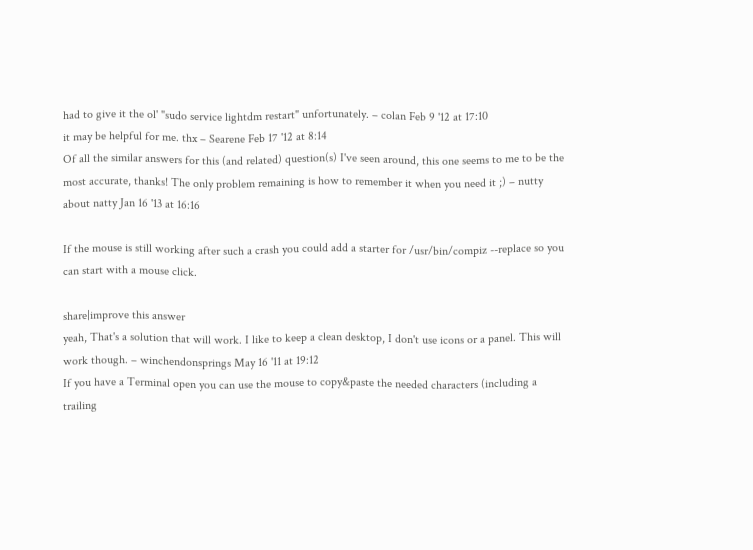had to give it the ol' "sudo service lightdm restart" unfortunately. – colan Feb 9 '12 at 17:10
it may be helpful for me. thx – Searene Feb 17 '12 at 8:14
Of all the similar answers for this (and related) question(s) I've seen around, this one seems to me to be the most accurate, thanks! The only problem remaining is how to remember it when you need it ;) – nutty about natty Jan 16 '13 at 16:16

If the mouse is still working after such a crash you could add a starter for /usr/bin/compiz --replace so you can start with a mouse click.

share|improve this answer
yeah, That's a solution that will work. I like to keep a clean desktop, I don't use icons or a panel. This will work though. – winchendonsprings May 16 '11 at 19:12
If you have a Terminal open you can use the mouse to copy&paste the needed characters (including a trailing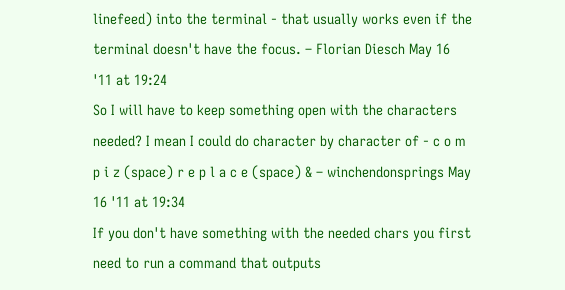linefeed) into the terminal - that usually works even if the terminal doesn't have the focus. – Florian Diesch May 16 '11 at 19:24
So I will have to keep something open with the characters needed? I mean I could do character by character of - c o m p i z (space) r e p l a c e (space) & – winchendonsprings May 16 '11 at 19:34
If you don't have something with the needed chars you first need to run a command that outputs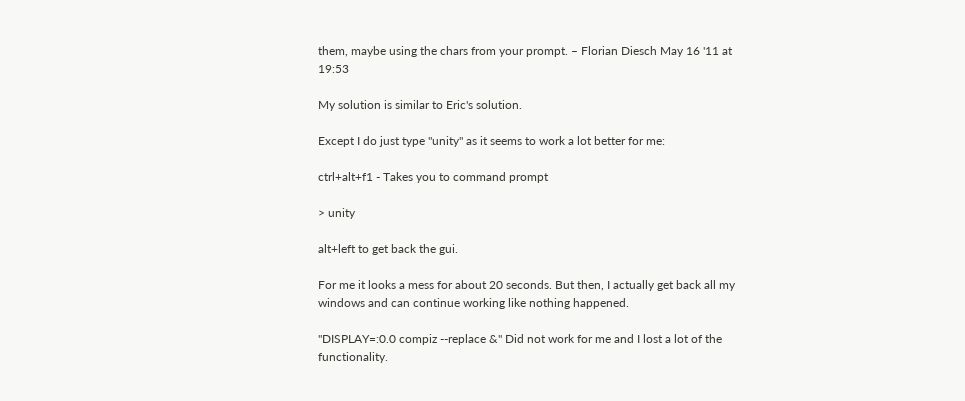them, maybe using the chars from your prompt. – Florian Diesch May 16 '11 at 19:53

My solution is similar to Eric's solution.

Except I do just type "unity" as it seems to work a lot better for me:

ctrl+alt+f1 - Takes you to command prompt

> unity

alt+left to get back the gui.

For me it looks a mess for about 20 seconds. But then, I actually get back all my windows and can continue working like nothing happened.

"DISPLAY=:0.0 compiz --replace &" Did not work for me and I lost a lot of the functionality.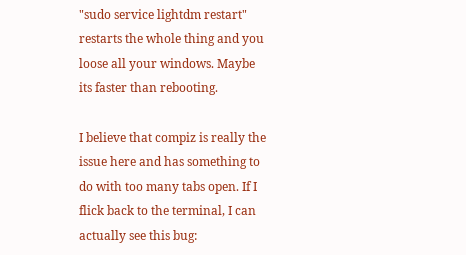"sudo service lightdm restart" restarts the whole thing and you loose all your windows. Maybe its faster than rebooting.

I believe that compiz is really the issue here and has something to do with too many tabs open. If I flick back to the terminal, I can actually see this bug: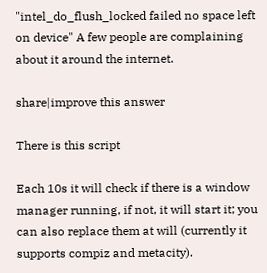"intel_do_flush_locked failed no space left on device" A few people are complaining about it around the internet.

share|improve this answer

There is this script

Each 10s it will check if there is a window manager running, if not, it will start it; you can also replace them at will (currently it supports compiz and metacity).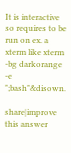It is interactive so requires to be run on ex. a xterm like xterm -bg darkorange -e ";bash"&disown.

share|improve this answer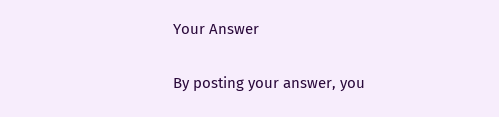Your Answer


By posting your answer, you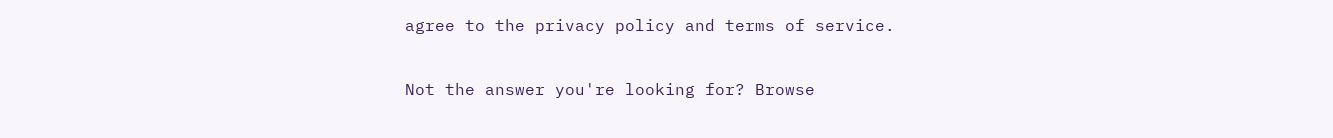agree to the privacy policy and terms of service.

Not the answer you're looking for? Browse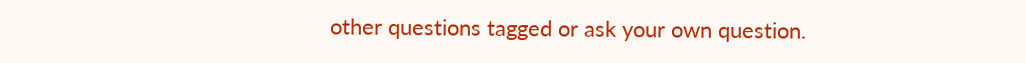other questions tagged or ask your own question.